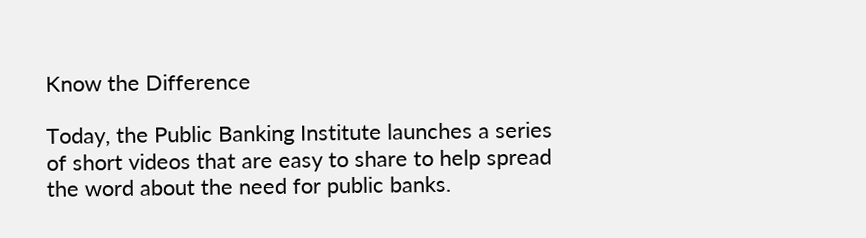Know the Difference

Today, the Public Banking Institute launches a series of short videos that are easy to share to help spread the word about the need for public banks.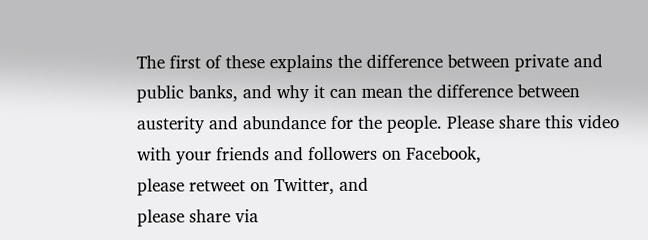The first of these explains the difference between private and public banks, and why it can mean the difference between austerity and abundance for the people. Please share this video with your friends and followers on Facebook,
please retweet on Twitter, and
please share via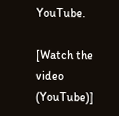YouTube.

[Watch the video (YouTube)]